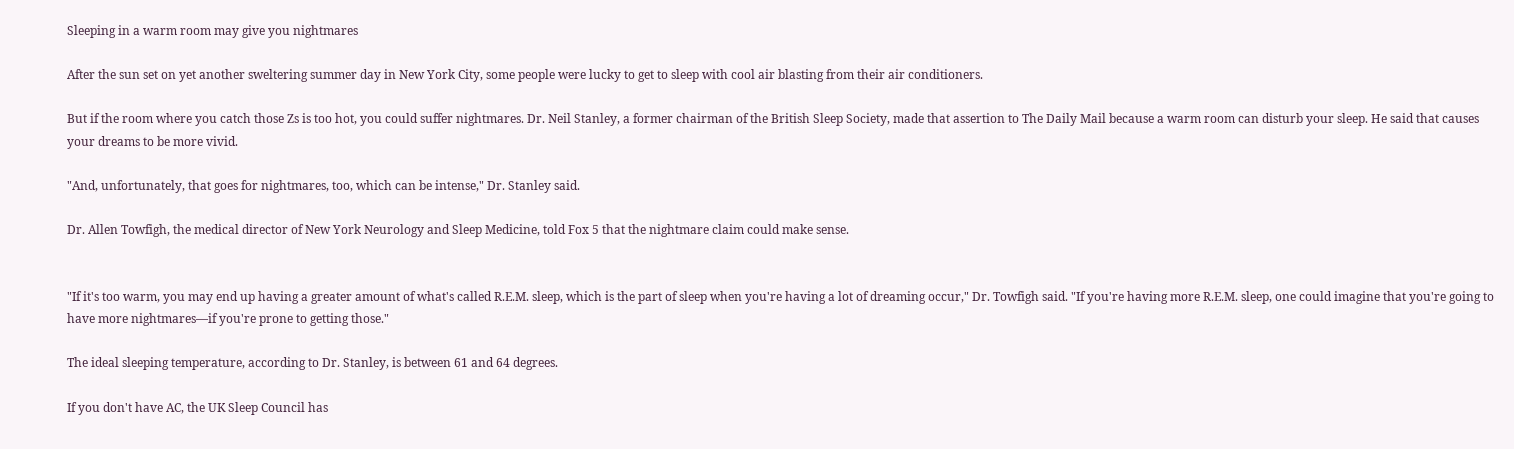Sleeping in a warm room may give you nightmares

After the sun set on yet another sweltering summer day in New York City, some people were lucky to get to sleep with cool air blasting from their air conditioners.

But if the room where you catch those Zs is too hot, you could suffer nightmares. Dr. Neil Stanley, a former chairman of the British Sleep Society, made that assertion to The Daily Mail because a warm room can disturb your sleep. He said that causes your dreams to be more vivid.

"And, unfortunately, that goes for nightmares, too, which can be intense," Dr. Stanley said.

Dr. Allen Towfigh, the medical director of New York Neurology and Sleep Medicine, told Fox 5 that the nightmare claim could make sense.


"If it's too warm, you may end up having a greater amount of what's called R.E.M. sleep, which is the part of sleep when you're having a lot of dreaming occur," Dr. Towfigh said. "If you're having more R.E.M. sleep, one could imagine that you're going to have more nightmares—if you're prone to getting those."

The ideal sleeping temperature, according to Dr. Stanley, is between 61 and 64 degrees.

If you don't have AC, the UK Sleep Council has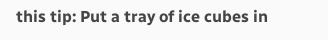this tip: Put a tray of ice cubes in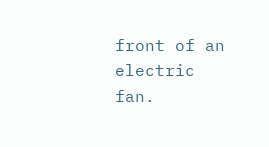front of an electric fan.